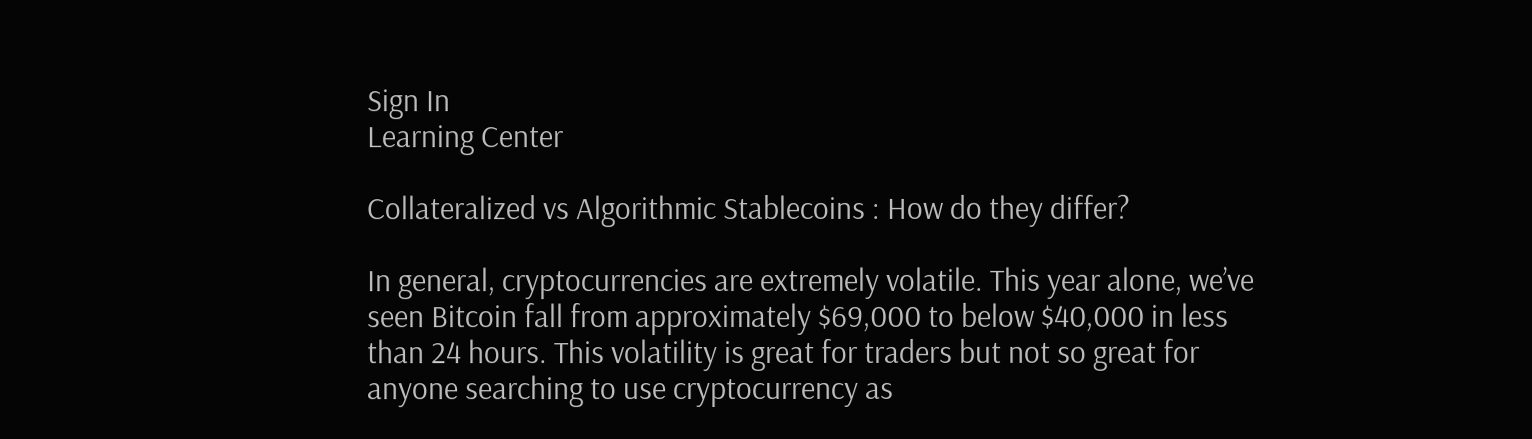Sign In
Learning Center

Collateralized vs Algorithmic Stablecoins : How do they differ?

In general, cryptocurrencies are extremely volatile. This year alone, we’ve seen Bitcoin fall from approximately $69,000 to below $40,000 in less than 24 hours. This volatility is great for traders but not so great for anyone searching to use cryptocurrency as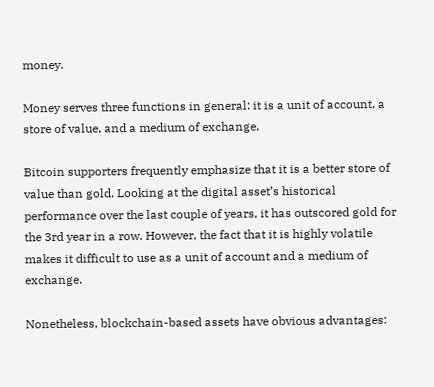money.

Money serves three functions in general: it is a unit of account, a store of value, and a medium of exchange.

Bitcoin supporters frequently emphasize that it is a better store of value than gold. Looking at the digital asset’s historical performance over the last couple of years, it has outscored gold for the 3rd year in a row. However, the fact that it is highly volatile makes it difficult to use as a unit of account and a medium of exchange.

Nonetheless, blockchain-based assets have obvious advantages: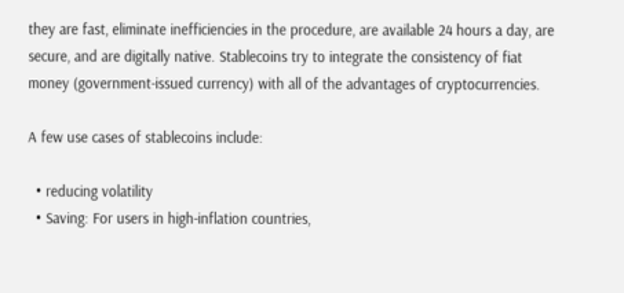they are fast, eliminate inefficiencies in the procedure, are available 24 hours a day, are secure, and are digitally native. Stablecoins try to integrate the consistency of fiat money (government-issued currency) with all of the advantages of cryptocurrencies.

A few use cases of stablecoins include:

  • reducing volatility
  • Saving: For users in high-inflation countries,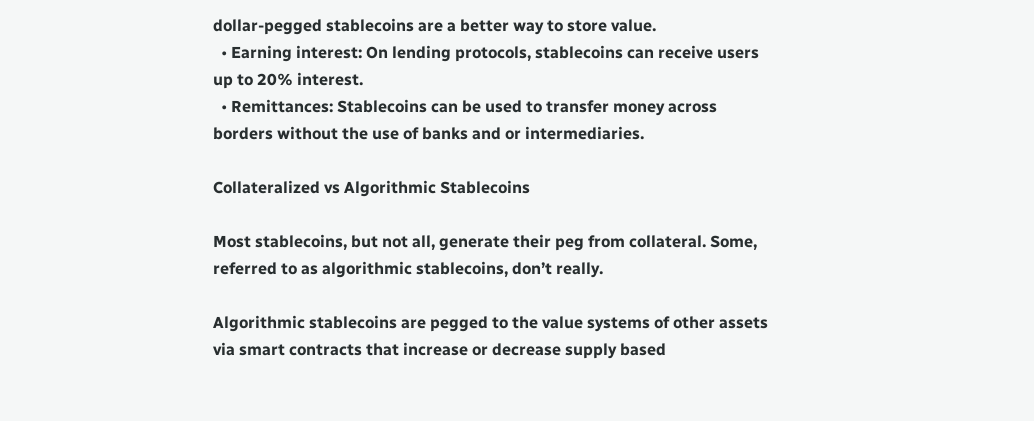dollar-pegged stablecoins are a better way to store value.
  • Earning interest: On lending protocols, stablecoins can receive users up to 20% interest.
  • Remittances: Stablecoins can be used to transfer money across borders without the use of banks and or intermediaries.

Collateralized vs Algorithmic Stablecoins

Most stablecoins, but not all, generate their peg from collateral. Some, referred to as algorithmic stablecoins, don’t really.

Algorithmic stablecoins are pegged to the value systems of other assets via smart contracts that increase or decrease supply based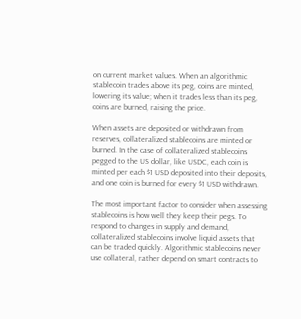on current market values. When an algorithmic stablecoin trades above its peg, coins are minted, lowering its value; when it trades less than its peg, coins are burned, raising the price.

When assets are deposited or withdrawn from reserves, collateralized stablecoins are minted or burned. In the case of collateralized stablecoins pegged to the US dollar, like USDC, each coin is minted per each $1 USD deposited into their deposits, and one coin is burned for every $1 USD withdrawn.

The most important factor to consider when assessing stablecoins is how well they keep their pegs. To respond to changes in supply and demand, collateralized stablecoins involve liquid assets that can be traded quickly. Algorithmic stablecoins never use collateral, rather depend on smart contracts to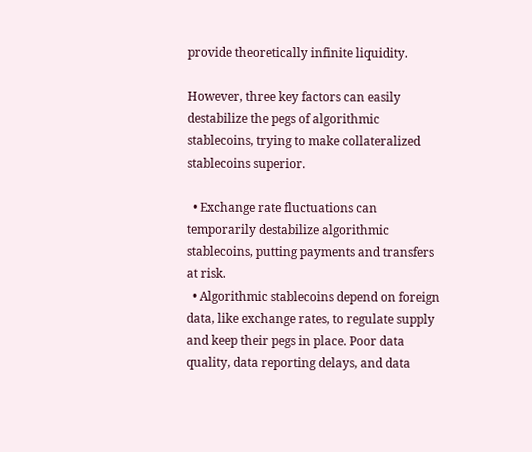provide theoretically infinite liquidity.

However, three key factors can easily destabilize the pegs of algorithmic stablecoins, trying to make collateralized stablecoins superior.

  • Exchange rate fluctuations can temporarily destabilize algorithmic stablecoins, putting payments and transfers at risk.
  • Algorithmic stablecoins depend on foreign data, like exchange rates, to regulate supply and keep their pegs in place. Poor data quality, data reporting delays, and data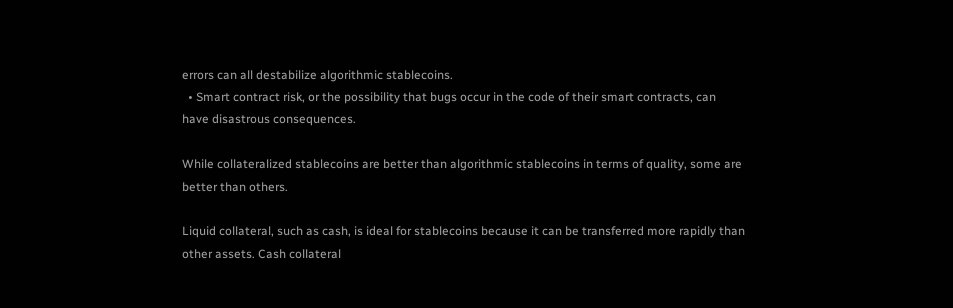errors can all destabilize algorithmic stablecoins.
  • Smart contract risk, or the possibility that bugs occur in the code of their smart contracts, can have disastrous consequences.

While collateralized stablecoins are better than algorithmic stablecoins in terms of quality, some are better than others.

Liquid collateral, such as cash, is ideal for stablecoins because it can be transferred more rapidly than other assets. Cash collateral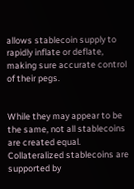allows stablecoin supply to rapidly inflate or deflate, making sure accurate control of their pegs.


While they may appear to be the same, not all stablecoins are created equal. Collateralized stablecoins are supported by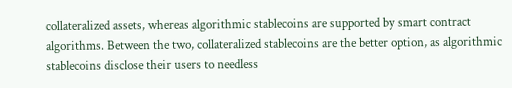collateralized assets, whereas algorithmic stablecoins are supported by smart contract algorithms. Between the two, collateralized stablecoins are the better option, as algorithmic stablecoins disclose their users to needless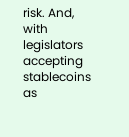risk. And, with legislators accepting stablecoins as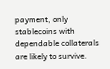payment, only stablecoins with dependable collaterals are likely to survive.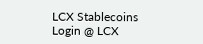LCX Stablecoins
Login @ LCX